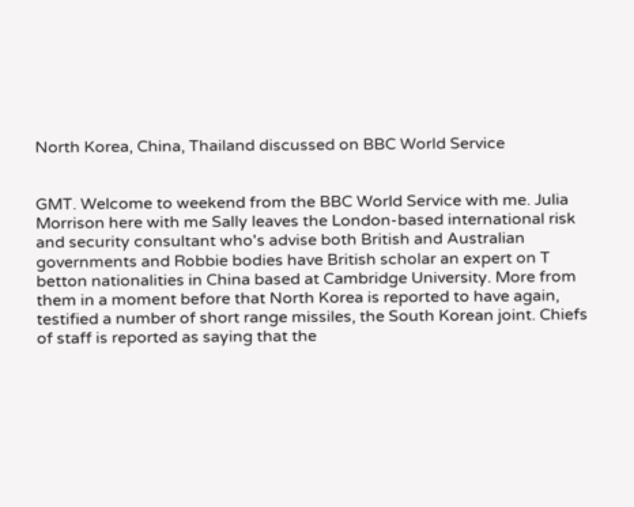North Korea, China, Thailand discussed on BBC World Service


GMT. Welcome to weekend from the BBC World Service with me. Julia Morrison here with me Sally leaves the London-based international risk and security consultant who's advise both British and Australian governments and Robbie bodies have British scholar an expert on T betton nationalities in China based at Cambridge University. More from them in a moment before that North Korea is reported to have again, testified a number of short range missiles, the South Korean joint. Chiefs of staff is reported as saying that the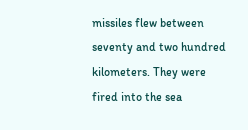missiles flew between seventy and two hundred kilometers. They were fired into the sea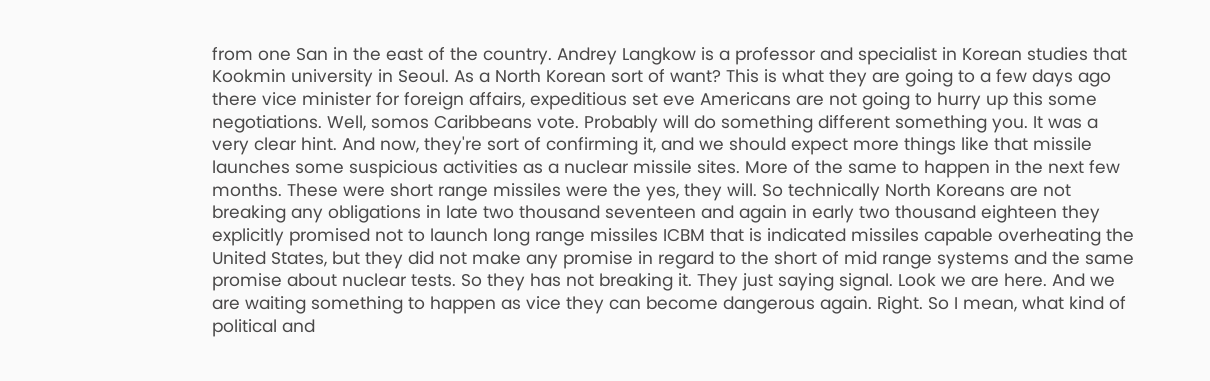from one San in the east of the country. Andrey Langkow is a professor and specialist in Korean studies that Kookmin university in Seoul. As a North Korean sort of want? This is what they are going to a few days ago there vice minister for foreign affairs, expeditious set eve Americans are not going to hurry up this some negotiations. Well, somos Caribbeans vote. Probably will do something different something you. It was a very clear hint. And now, they're sort of confirming it, and we should expect more things like that missile launches some suspicious activities as a nuclear missile sites. More of the same to happen in the next few months. These were short range missiles were the yes, they will. So technically North Koreans are not breaking any obligations in late two thousand seventeen and again in early two thousand eighteen they explicitly promised not to launch long range missiles ICBM that is indicated missiles capable overheating the United States, but they did not make any promise in regard to the short of mid range systems and the same promise about nuclear tests. So they has not breaking it. They just saying signal. Look we are here. And we are waiting something to happen as vice they can become dangerous again. Right. So I mean, what kind of political and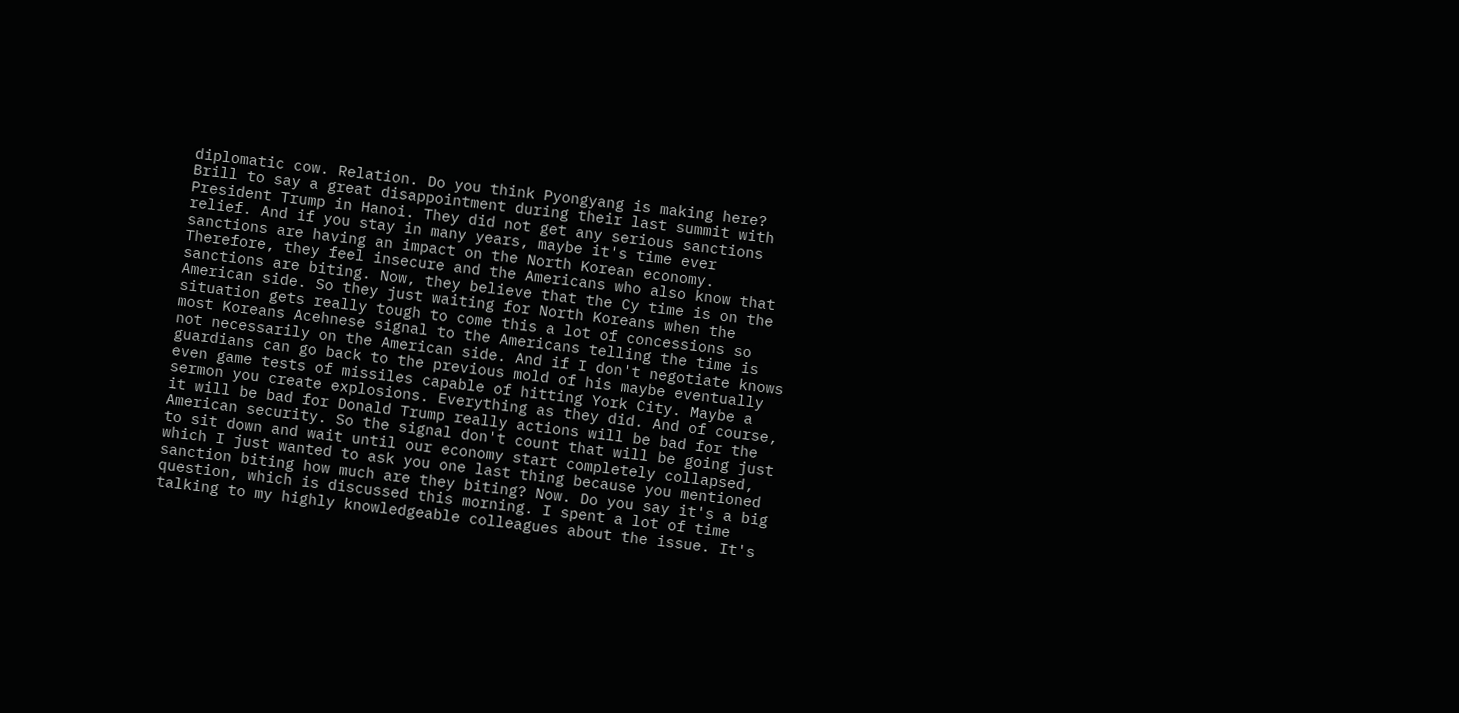diplomatic cow. Relation. Do you think Pyongyang is making here? Brill to say a great disappointment during their last summit with President Trump in Hanoi. They did not get any serious sanctions relief. And if you stay in many years, maybe it's time ever sanctions are having an impact on the North Korean economy. Therefore, they feel insecure and the Americans who also know that sanctions are biting. Now, they believe that the Cy time is on the American side. So they just waiting for North Koreans when the situation gets really tough to come this a lot of concessions so most Koreans Acehnese signal to the Americans telling the time is not necessarily on the American side. And if I don't negotiate knows guardians can go back to the previous mold of his maybe eventually even game tests of missiles capable of hitting York City. Maybe a sermon you create explosions. Everything as they did. And of course, it will be bad for Donald Trump really actions will be bad for the American security. So the signal don't count that will be going just to sit down and wait until our economy start completely collapsed, which I just wanted to ask you one last thing because you mentioned sanction biting how much are they biting? Now. Do you say it's a big question, which is discussed this morning. I spent a lot of time talking to my highly knowledgeable colleagues about the issue. It's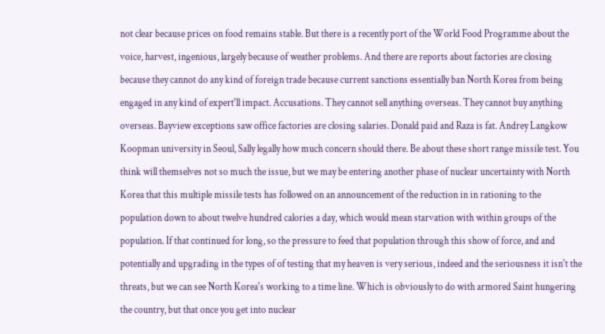not clear because prices on food remains stable. But there is a recently port of the World Food Programme about the voice, harvest, ingenious, largely because of weather problems. And there are reports about factories are closing because they cannot do any kind of foreign trade because current sanctions essentially ban North Korea from being engaged in any kind of expert'll impact. Accusations. They cannot sell anything overseas. They cannot buy anything overseas. Bayview exceptions saw office factories are closing salaries. Donald paid and Raza is fat. Andrey Langkow Koopman university in Seoul, Sally legally how much concern should there. Be about these short range missile test. You think will themselves not so much the issue, but we may be entering another phase of nuclear uncertainty with North Korea that this multiple missile tests has followed on an announcement of the reduction in in rationing to the population down to about twelve hundred calories a day, which would mean starvation with within groups of the population. If that continued for long, so the pressure to feed that population through this show of force, and and potentially and upgrading in the types of of testing that my heaven is very serious, indeed and the seriousness it isn't the threats, but we can see North Korea's working to a time line. Which is obviously to do with armored Saint hungering the country, but that once you get into nuclear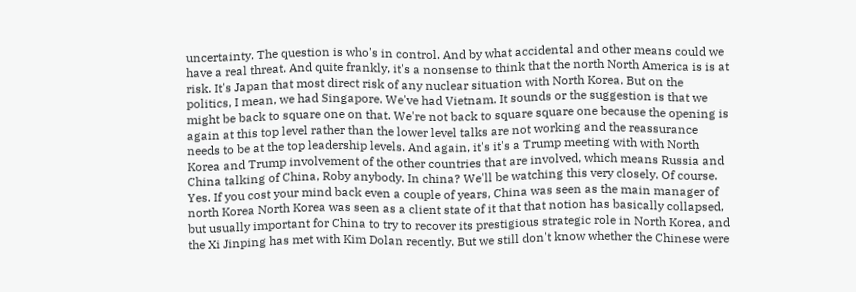uncertainty. The question is who's in control. And by what accidental and other means could we have a real threat. And quite frankly, it's a nonsense to think that the north North America is is at risk. It's Japan that most direct risk of any nuclear situation with North Korea. But on the politics, I mean, we had Singapore. We've had Vietnam. It sounds or the suggestion is that we might be back to square one on that. We're not back to square square one because the opening is again at this top level rather than the lower level talks are not working and the reassurance needs to be at the top leadership levels. And again, it's it's a Trump meeting with with North Korea and Trump involvement of the other countries that are involved, which means Russia and China talking of China, Roby anybody. In china? We'll be watching this very closely. Of course. Yes. If you cost your mind back even a couple of years, China was seen as the main manager of north Korea North Korea was seen as a client state of it that that notion has basically collapsed, but usually important for China to try to recover its prestigious strategic role in North Korea, and the Xi Jinping has met with Kim Dolan recently. But we still don't know whether the Chinese were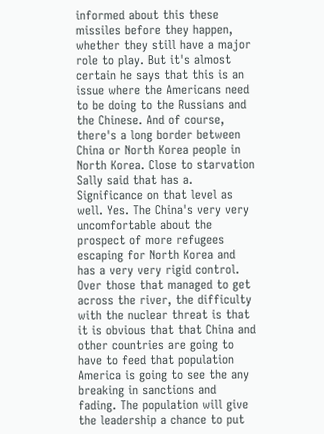informed about this these missiles before they happen, whether they still have a major role to play. But it's almost certain he says that this is an issue where the Americans need to be doing to the Russians and the Chinese. And of course, there's a long border between China or North Korea people in North Korea. Close to starvation Sally said that has a. Significance on that level as well. Yes. The China's very very uncomfortable about the prospect of more refugees escaping for North Korea and has a very very rigid control. Over those that managed to get across the river, the difficulty with the nuclear threat is that it is obvious that that China and other countries are going to have to feed that population America is going to see the any breaking in sanctions and fading. The population will give the leadership a chance to put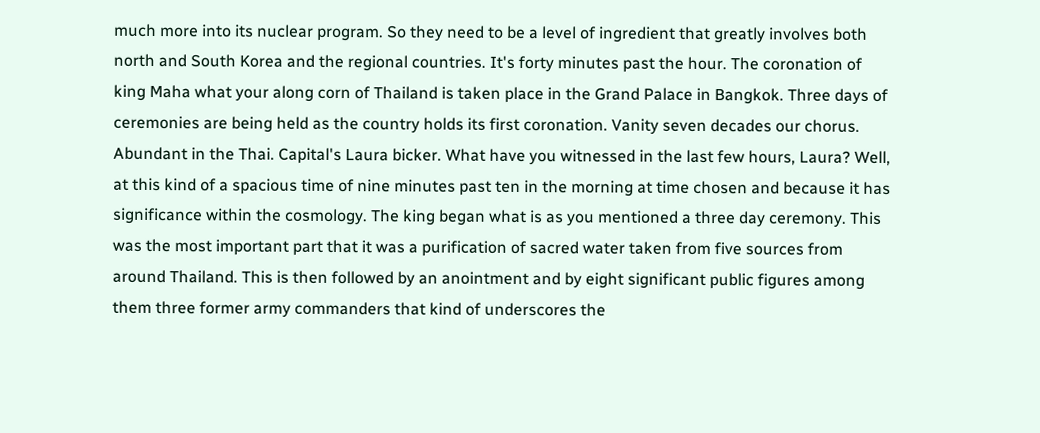much more into its nuclear program. So they need to be a level of ingredient that greatly involves both north and South Korea and the regional countries. It's forty minutes past the hour. The coronation of king Maha what your along corn of Thailand is taken place in the Grand Palace in Bangkok. Three days of ceremonies are being held as the country holds its first coronation. Vanity seven decades our chorus. Abundant in the Thai. Capital's Laura bicker. What have you witnessed in the last few hours, Laura? Well, at this kind of a spacious time of nine minutes past ten in the morning at time chosen and because it has significance within the cosmology. The king began what is as you mentioned a three day ceremony. This was the most important part that it was a purification of sacred water taken from five sources from around Thailand. This is then followed by an anointment and by eight significant public figures among them three former army commanders that kind of underscores the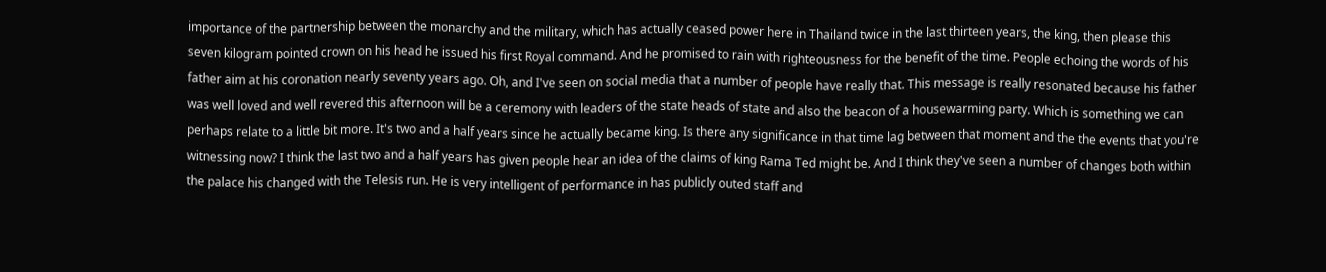importance of the partnership between the monarchy and the military, which has actually ceased power here in Thailand twice in the last thirteen years, the king, then please this seven kilogram pointed crown on his head he issued his first Royal command. And he promised to rain with righteousness for the benefit of the time. People echoing the words of his father aim at his coronation nearly seventy years ago. Oh, and I've seen on social media that a number of people have really that. This message is really resonated because his father was well loved and well revered this afternoon will be a ceremony with leaders of the state heads of state and also the beacon of a housewarming party. Which is something we can perhaps relate to a little bit more. It's two and a half years since he actually became king. Is there any significance in that time lag between that moment and the the events that you're witnessing now? I think the last two and a half years has given people hear an idea of the claims of king Rama Ted might be. And I think they've seen a number of changes both within the palace his changed with the Telesis run. He is very intelligent of performance in has publicly outed staff and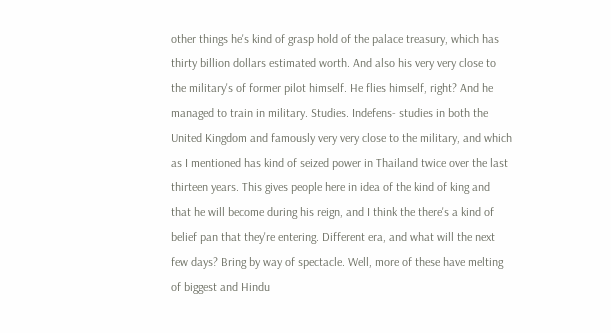other things he's kind of grasp hold of the palace treasury, which has thirty billion dollars estimated worth. And also his very very close to the military's of former pilot himself. He flies himself, right? And he managed to train in military. Studies. Indefens- studies in both the United Kingdom and famously very very close to the military, and which as I mentioned has kind of seized power in Thailand twice over the last thirteen years. This gives people here in idea of the kind of king and that he will become during his reign, and I think the there's a kind of belief pan that they're entering. Different era, and what will the next few days? Bring by way of spectacle. Well, more of these have melting of biggest and Hindu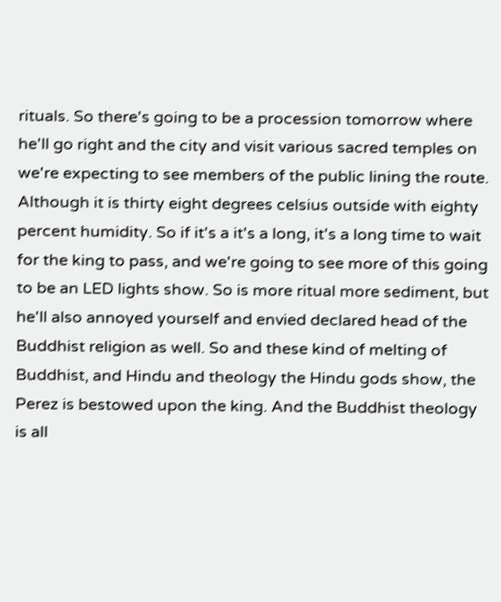rituals. So there's going to be a procession tomorrow where he'll go right and the city and visit various sacred temples on we're expecting to see members of the public lining the route. Although it is thirty eight degrees celsius outside with eighty percent humidity. So if it's a it's a long, it's a long time to wait for the king to pass, and we're going to see more of this going to be an LED lights show. So is more ritual more sediment, but he'll also annoyed yourself and envied declared head of the Buddhist religion as well. So and these kind of melting of Buddhist, and Hindu and theology the Hindu gods show, the Perez is bestowed upon the king. And the Buddhist theology is all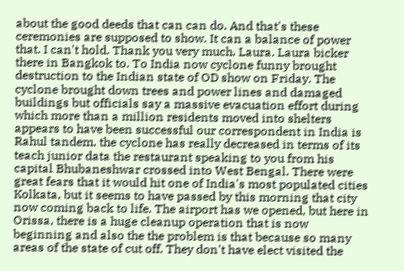about the good deeds that can can do. And that's these ceremonies are supposed to show. It can a balance of power that. I can't hold. Thank you very much. Laura. Laura bicker there in Bangkok to. To India now cyclone funny brought destruction to the Indian state of OD show on Friday. The cyclone brought down trees and power lines and damaged buildings but officials say a massive evacuation effort during which more than a million residents moved into shelters appears to have been successful our correspondent in India is Rahul tandem, the cyclone has really decreased in terms of its teach junior data the restaurant speaking to you from his capital Bhubaneshwar crossed into West Bengal. There were great fears that it would hit one of India's most populated cities Kolkata, but it seems to have passed by this morning that city now coming back to life. The airport has we opened, but here in Orissa, there is a huge cleanup operation that is now beginning and also the the problem is that because so many areas of the state of cut off. They don't have elect visited the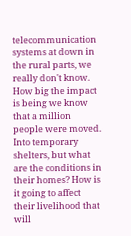telecommunication systems at down in the rural parts, we really don't know. How big the impact is being we know that a million people were moved. Into temporary shelters, but what are the conditions in their homes? How is it going to affect their livelihood that will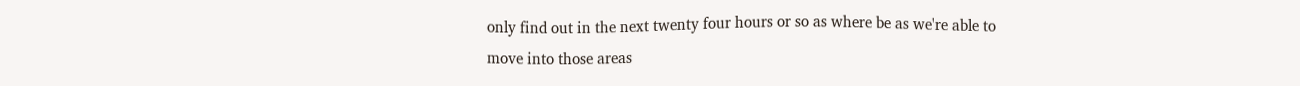only find out in the next twenty four hours or so as where be as we're able to move into those areas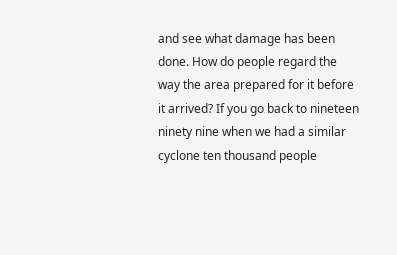and see what damage has been done. How do people regard the way the area prepared for it before it arrived? If you go back to nineteen ninety nine when we had a similar cyclone ten thousand people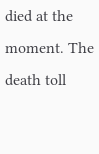died at the moment. The death toll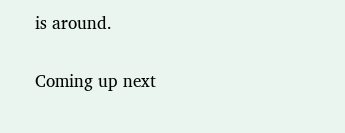is around.

Coming up next